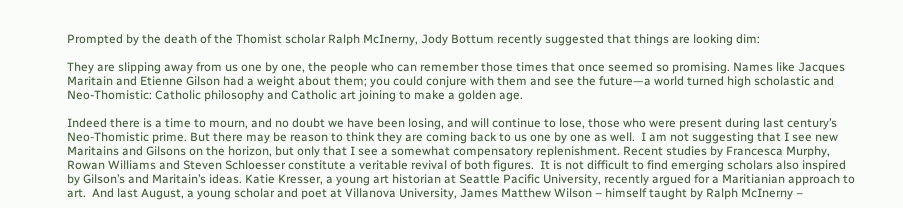Prompted by the death of the Thomist scholar Ralph McInerny, Jody Bottum recently suggested that things are looking dim:

They are slipping away from us one by one, the people who can remember those times that once seemed so promising. Names like Jacques Maritain and Etienne Gilson had a weight about them; you could conjure with them and see the future—a world turned high scholastic and Neo-Thomistic: Catholic philosophy and Catholic art joining to make a golden age.

Indeed there is a time to mourn, and no doubt we have been losing, and will continue to lose, those who were present during last century’s Neo-Thomistic prime. But there may be reason to think they are coming back to us one by one as well.  I am not suggesting that I see new Maritains and Gilsons on the horizon, but only that I see a somewhat compensatory replenishment. Recent studies by Francesca Murphy, Rowan Williams and Steven Schloesser constitute a veritable revival of both figures.  It is not difficult to find emerging scholars also inspired by Gilson’s and Maritain’s ideas. Katie Kresser, a young art historian at Seattle Pacific University, recently argued for a Maritianian approach to art.  And last August, a young scholar and poet at Villanova University, James Matthew Wilson – himself taught by Ralph McInerny –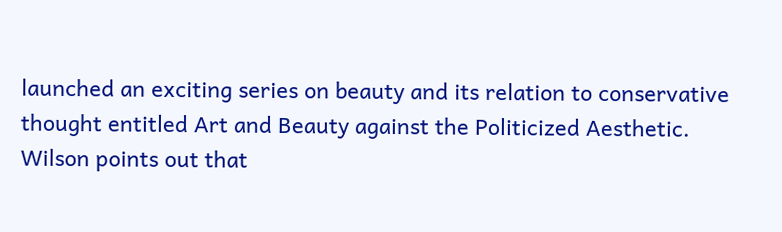launched an exciting series on beauty and its relation to conservative thought entitled Art and Beauty against the Politicized Aesthetic. Wilson points out that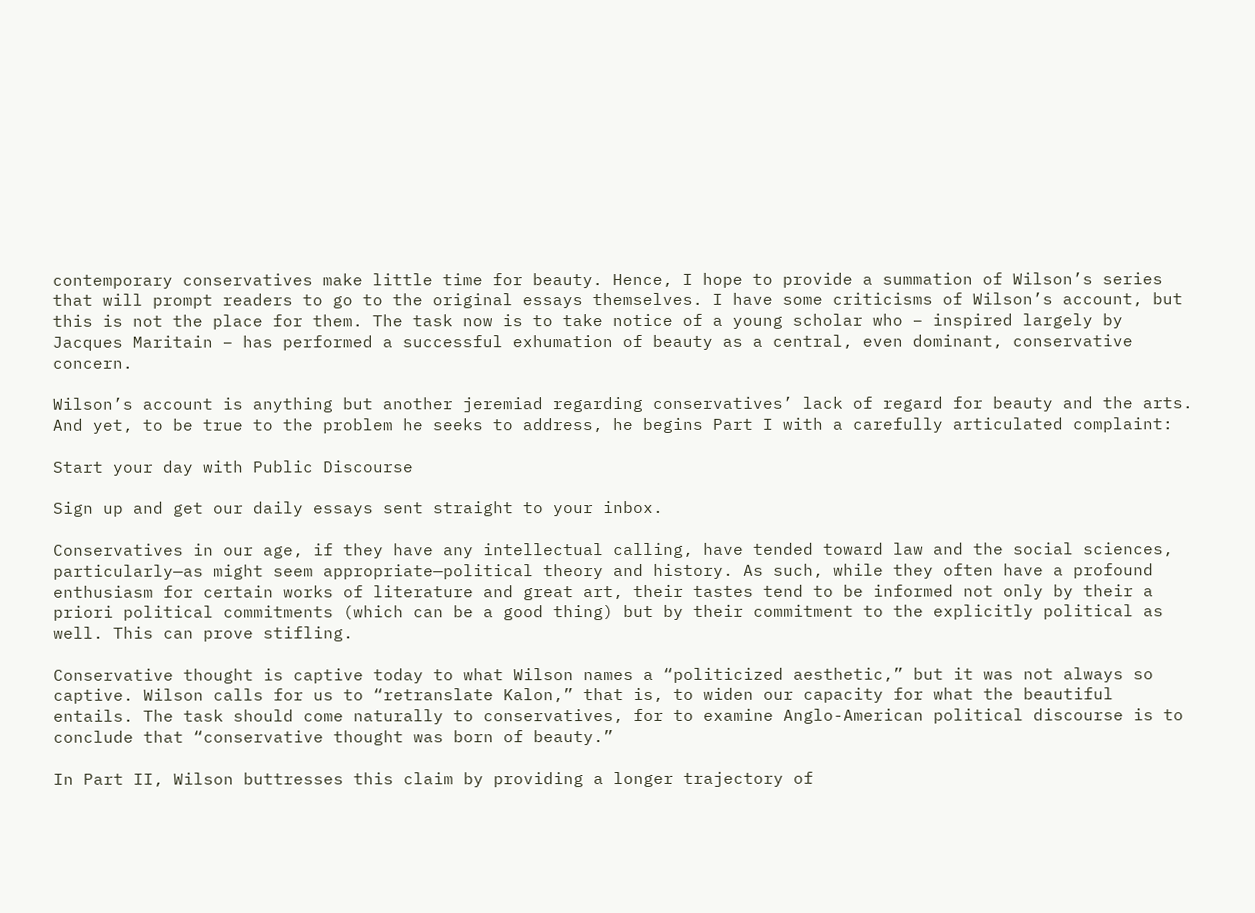contemporary conservatives make little time for beauty. Hence, I hope to provide a summation of Wilson’s series that will prompt readers to go to the original essays themselves. I have some criticisms of Wilson’s account, but this is not the place for them. The task now is to take notice of a young scholar who – inspired largely by Jacques Maritain – has performed a successful exhumation of beauty as a central, even dominant, conservative concern.

Wilson’s account is anything but another jeremiad regarding conservatives’ lack of regard for beauty and the arts. And yet, to be true to the problem he seeks to address, he begins Part I with a carefully articulated complaint:

Start your day with Public Discourse

Sign up and get our daily essays sent straight to your inbox.

Conservatives in our age, if they have any intellectual calling, have tended toward law and the social sciences, particularly—as might seem appropriate—political theory and history. As such, while they often have a profound enthusiasm for certain works of literature and great art, their tastes tend to be informed not only by their a priori political commitments (which can be a good thing) but by their commitment to the explicitly political as well. This can prove stifling.

Conservative thought is captive today to what Wilson names a “politicized aesthetic,” but it was not always so captive. Wilson calls for us to “retranslate Kalon,” that is, to widen our capacity for what the beautiful entails. The task should come naturally to conservatives, for to examine Anglo-American political discourse is to conclude that “conservative thought was born of beauty.”

In Part II, Wilson buttresses this claim by providing a longer trajectory of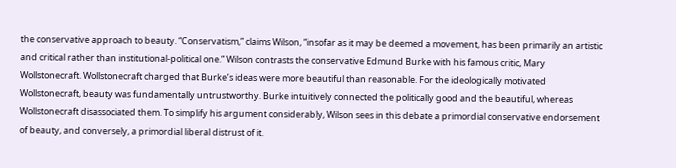the conservative approach to beauty. “Conservatism,” claims Wilson, “insofar as it may be deemed a movement, has been primarily an artistic and critical rather than institutional-political one.” Wilson contrasts the conservative Edmund Burke with his famous critic, Mary Wollstonecraft. Wollstonecraft charged that Burke’s ideas were more beautiful than reasonable. For the ideologically motivated Wollstonecraft, beauty was fundamentally untrustworthy. Burke intuitively connected the politically good and the beautiful, whereas Wollstonecraft disassociated them. To simplify his argument considerably, Wilson sees in this debate a primordial conservative endorsement of beauty, and conversely, a primordial liberal distrust of it.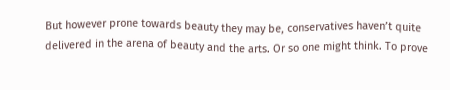But however prone towards beauty they may be, conservatives haven’t quite delivered in the arena of beauty and the arts. Or so one might think. To prove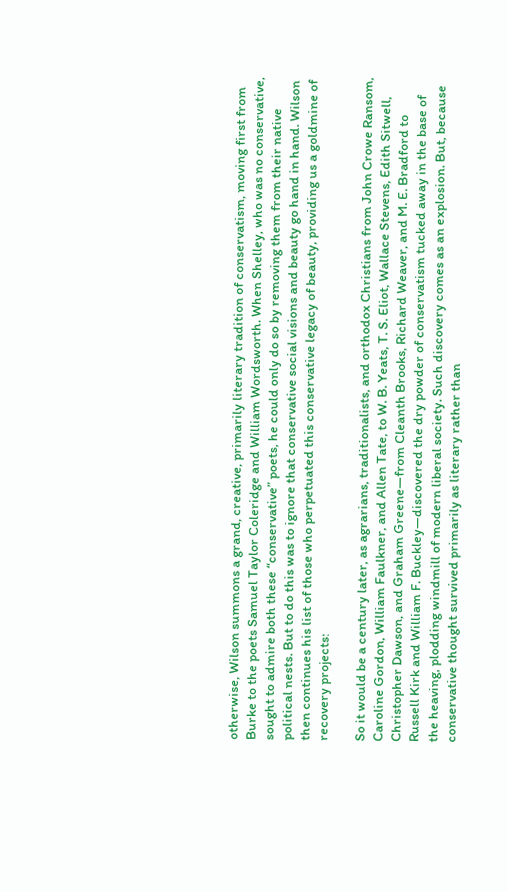otherwise, Wilson summons a grand, creative, primarily literary tradition of conservatism, moving first from Burke to the poets Samuel Taylor Coleridge and William Wordsworth. When Shelley, who was no conservative, sought to admire both these “conservative” poets, he could only do so by removing them from their native political nests. But to do this was to ignore that conservative social visions and beauty go hand in hand. Wilson then continues his list of those who perpetuated this conservative legacy of beauty, providing us a goldmine of recovery projects:

So it would be a century later, as agrarians, traditionalists, and orthodox Christians from John Crowe Ransom, Caroline Gordon, William Faulkner, and Allen Tate, to W. B. Yeats, T. S. Eliot, Wallace Stevens, Edith Sitwell, Christopher Dawson, and Graham Greene—from Cleanth Brooks, Richard Weaver, and M. E. Bradford to Russell Kirk and William F. Buckley—discovered the dry powder of conservatism tucked away in the base of the heaving, plodding windmill of modern liberal society. Such discovery comes as an explosion. But, because conservative thought survived primarily as literary rather than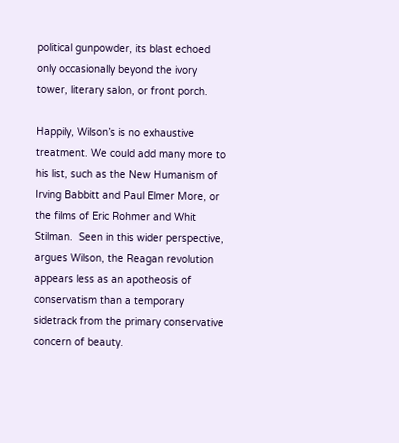political gunpowder, its blast echoed only occasionally beyond the ivory tower, literary salon, or front porch.

Happily, Wilson’s is no exhaustive treatment. We could add many more to his list, such as the New Humanism of Irving Babbitt and Paul Elmer More, or the films of Eric Rohmer and Whit Stilman.  Seen in this wider perspective, argues Wilson, the Reagan revolution appears less as an apotheosis of conservatism than a temporary sidetrack from the primary conservative concern of beauty.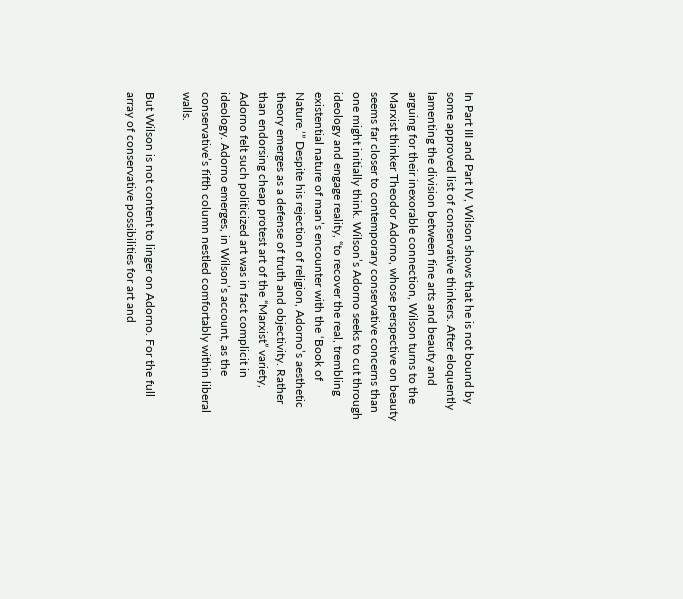In Part III and Part IV, Wilson shows that he is not bound by some approved list of conservative thinkers. After eloquently lamenting the division between fine arts and beauty and arguing for their inexorable connection, Wilson turns to the Marxist thinker Theodor Adorno, whose perspective on beauty seems far closer to contemporary conservative concerns than one might initially think. Wilson’s Adorno seeks to cut through ideology and engage reality, “to recover the real, trembling existential nature of man’s encounter with the ‘Book of Nature.’” Despite his rejection of religion, Adorno’s aesthetic theory emerges as a defense of truth and objectivity. Rather than endorsing cheap protest art of the “Marxist” variety, Adorno felt such politicized art was in fact complicit in ideology. Adorno emerges, in Wilson’s account, as the conservative’s fifth column nestled comfortably within liberal walls.

But Wilson is not content to linger on Adorno. For the full array of conservative possibilities for art and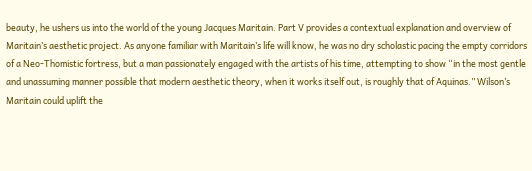beauty, he ushers us into the world of the young Jacques Maritain. Part V provides a contextual explanation and overview of Maritain’s aesthetic project. As anyone familiar with Maritain’s life will know, he was no dry scholastic pacing the empty corridors of a Neo-Thomistic fortress, but a man passionately engaged with the artists of his time, attempting to show “in the most gentle and unassuming manner possible that modern aesthetic theory, when it works itself out, is roughly that of Aquinas.” Wilson’s Maritain could uplift the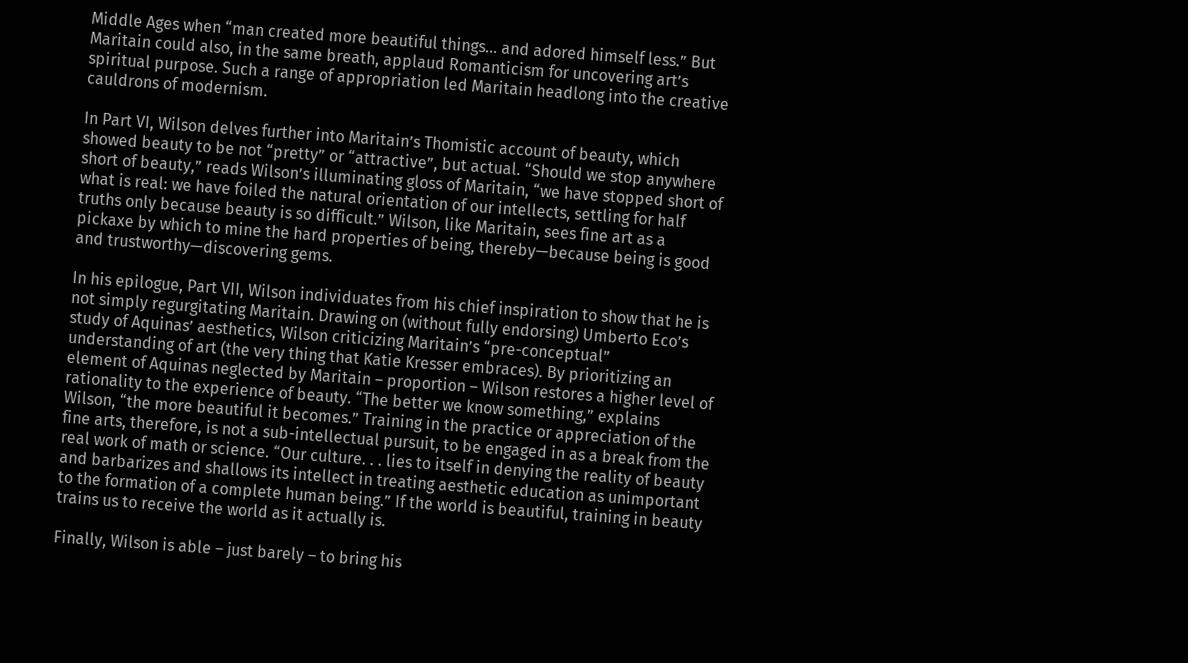Middle Ages when “man created more beautiful things… and adored himself less.” But Maritain could also, in the same breath, applaud Romanticism for uncovering art’s spiritual purpose. Such a range of appropriation led Maritain headlong into the creative cauldrons of modernism.

In Part VI, Wilson delves further into Maritain’s Thomistic account of beauty, which showed beauty to be not “pretty” or “attractive”, but actual. “Should we stop anywhere short of beauty,” reads Wilson’s illuminating gloss of Maritain, “we have stopped short of what is real: we have foiled the natural orientation of our intellects, settling for half truths only because beauty is so difficult.” Wilson, like Maritain, sees fine art as a pickaxe by which to mine the hard properties of being, thereby—because being is good and trustworthy—discovering gems.

In his epilogue, Part VII, Wilson individuates from his chief inspiration to show that he is not simply regurgitating Maritain. Drawing on (without fully endorsing) Umberto Eco’s study of Aquinas’ aesthetics, Wilson criticizing Maritain’s “pre-conceptual” understanding of art (the very thing that Katie Kresser embraces). By prioritizing an element of Aquinas neglected by Maritain – proportion – Wilson restores a higher level of rationality to the experience of beauty. “The better we know something,” explains Wilson, “the more beautiful it becomes.” Training in the practice or appreciation of the fine arts, therefore, is not a sub-intellectual pursuit, to be engaged in as a break from the real work of math or science. “Our culture. . . lies to itself in denying the reality of beauty and barbarizes and shallows its intellect in treating aesthetic education as unimportant to the formation of a complete human being.” If the world is beautiful, training in beauty trains us to receive the world as it actually is.

Finally, Wilson is able – just barely – to bring his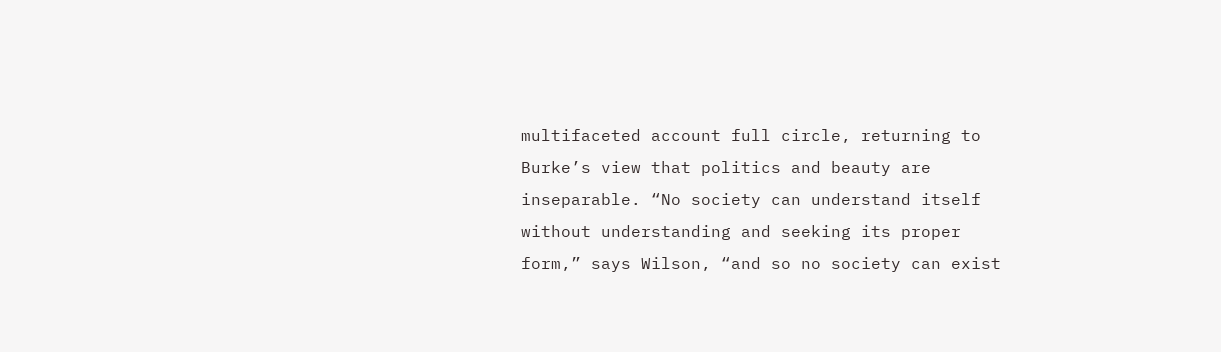multifaceted account full circle, returning to Burke’s view that politics and beauty are inseparable. “No society can understand itself without understanding and seeking its proper form,” says Wilson, “and so no society can exist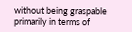without being graspable primarily in terms of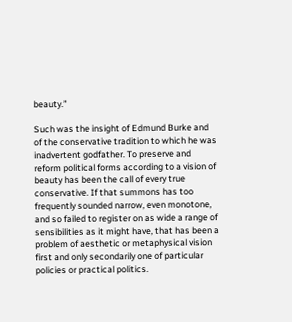beauty.”

Such was the insight of Edmund Burke and of the conservative tradition to which he was inadvertent godfather. To preserve and reform political forms according to a vision of beauty has been the call of every true conservative. If that summons has too frequently sounded narrow, even monotone, and so failed to register on as wide a range of sensibilities as it might have, that has been a problem of aesthetic or metaphysical vision first and only secondarily one of particular policies or practical politics.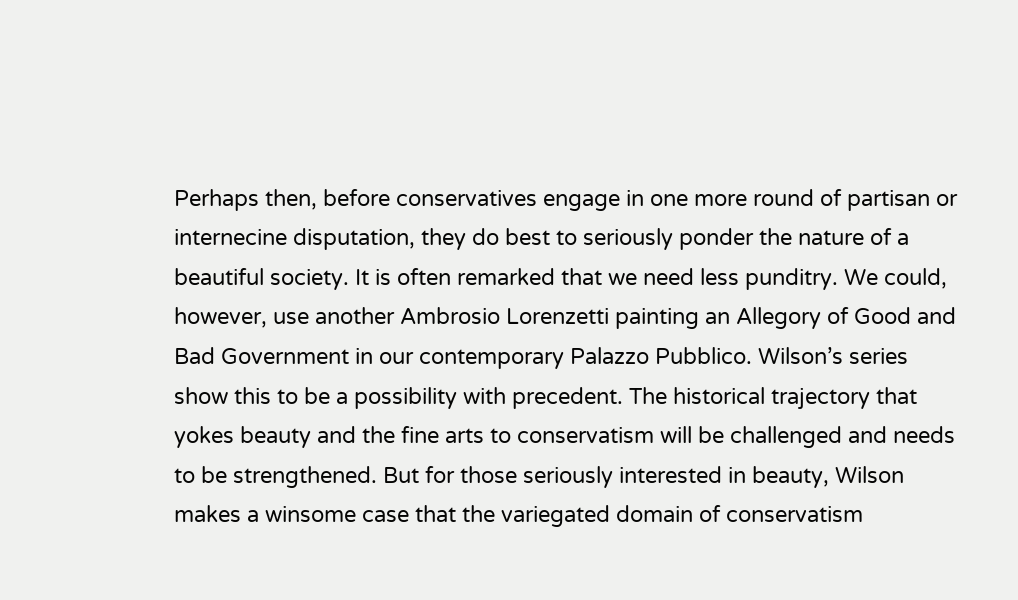Perhaps then, before conservatives engage in one more round of partisan or internecine disputation, they do best to seriously ponder the nature of a beautiful society. It is often remarked that we need less punditry. We could, however, use another Ambrosio Lorenzetti painting an Allegory of Good and Bad Government in our contemporary Palazzo Pubblico. Wilson’s series show this to be a possibility with precedent. The historical trajectory that yokes beauty and the fine arts to conservatism will be challenged and needs to be strengthened. But for those seriously interested in beauty, Wilson makes a winsome case that the variegated domain of conservatism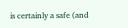is certainly a safe (and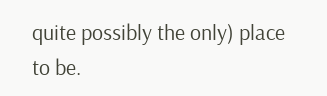quite possibly the only) place to be.